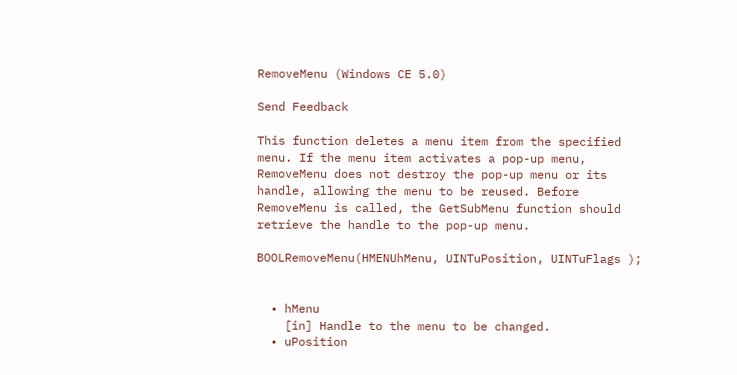RemoveMenu (Windows CE 5.0)

Send Feedback

This function deletes a menu item from the specified menu. If the menu item activates a pop-up menu, RemoveMenu does not destroy the pop-up menu or its handle, allowing the menu to be reused. Before RemoveMenu is called, the GetSubMenu function should retrieve the handle to the pop-up menu.

BOOLRemoveMenu(HMENUhMenu, UINTuPosition, UINTuFlags );


  • hMenu
    [in] Handle to the menu to be changed.
  • uPosition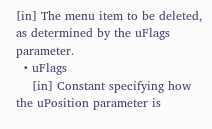[in] The menu item to be deleted, as determined by the uFlags parameter.
  • uFlags
    [in] Constant specifying how the uPosition parameter is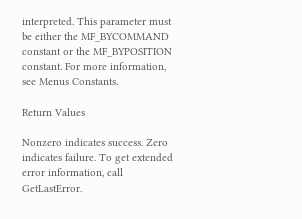interpreted. This parameter must be either the MF_BYCOMMAND constant or the MF_BYPOSITION constant. For more information, see Menus Constants.

Return Values

Nonzero indicates success. Zero indicates failure. To get extended error information, call GetLastError.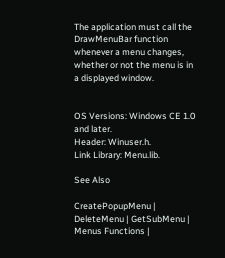The application must call the DrawMenuBar function whenever a menu changes, whether or not the menu is in a displayed window.


OS Versions: Windows CE 1.0 and later.
Header: Winuser.h.
Link Library: Menu.lib.

See Also

CreatePopupMenu | DeleteMenu | GetSubMenu | Menus Functions |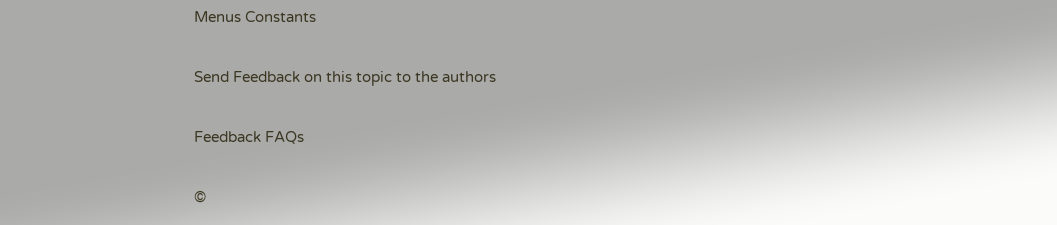Menus Constants

Send Feedback on this topic to the authors

Feedback FAQs

©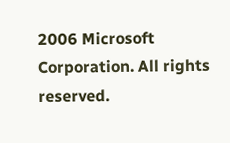2006 Microsoft Corporation. All rights reserved.